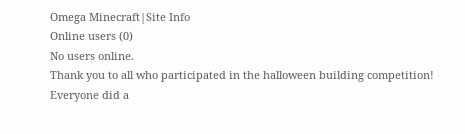Omega Minecraft|Site Info
Online users (0)
No users online.
Thank you to all who participated in the halloween building competition! Everyone did a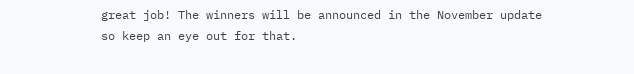great job! The winners will be announced in the November update so keep an eye out for that.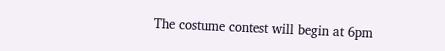The costume contest will begin at 6pm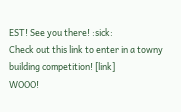EST! See you there! :sick:
Check out this link to enter in a towny building competition! [link]
WOOO!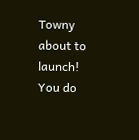Towny about to launch!
You do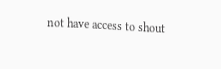not have access to shout